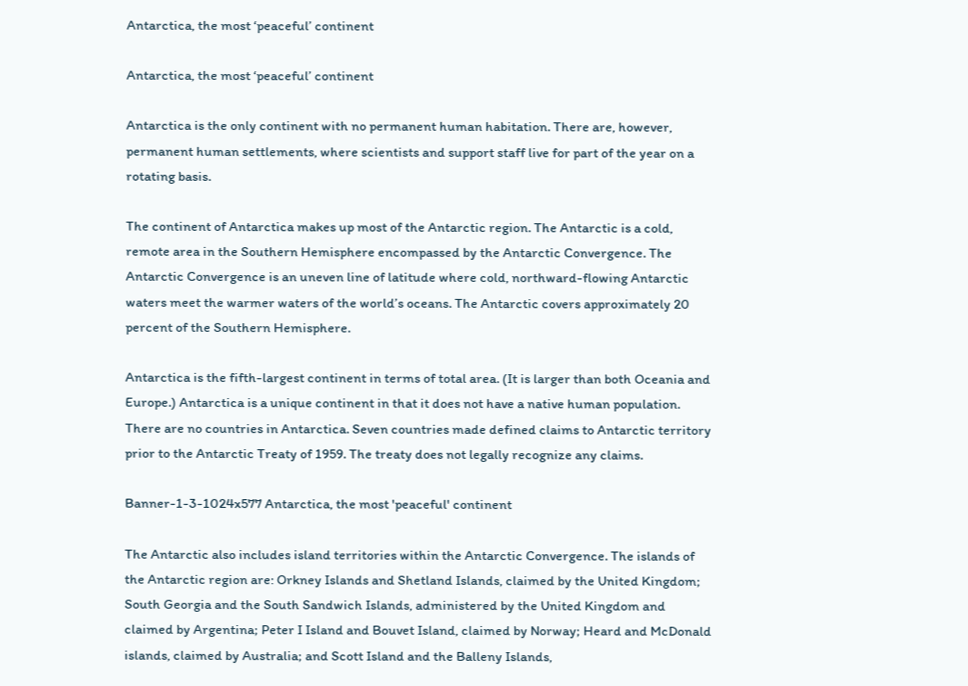Antarctica, the most ‘peaceful’ continent

Antarctica, the most ‘peaceful’ continent

Antarctica is the only continent with no permanent human habitation. There are, however, permanent human settlements, where scientists and support staff live for part of the year on a rotating basis.

The continent of Antarctica makes up most of the Antarctic region. The Antarctic is a cold, remote area in the Southern Hemisphere encompassed by the Antarctic Convergence. The Antarctic Convergence is an uneven line of latitude where cold, northward-flowing Antarctic waters meet the warmer waters of the world’s oceans. The Antarctic covers approximately 20 percent of the Southern Hemisphere.

Antarctica is the fifth-largest continent in terms of total area. (It is larger than both Oceania and Europe.) Antarctica is a unique continent in that it does not have a native human population. There are no countries in Antarctica. Seven countries made defined claims to Antarctic territory prior to the Antarctic Treaty of 1959. The treaty does not legally recognize any claims.

Banner-1-3-1024x577 Antarctica, the most 'peaceful' continent

The Antarctic also includes island territories within the Antarctic Convergence. The islands of the Antarctic region are: Orkney Islands and Shetland Islands, claimed by the United Kingdom; South Georgia and the South Sandwich Islands, administered by the United Kingdom and claimed by Argentina; Peter I Island and Bouvet Island, claimed by Norway; Heard and McDonald islands, claimed by Australia; and Scott Island and the Balleny Islands,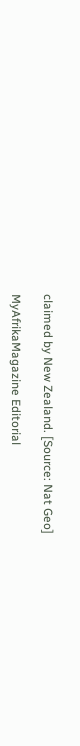claimed by New Zealand. [Source: Nat Geo]

MyAfrikaMagazine Editorial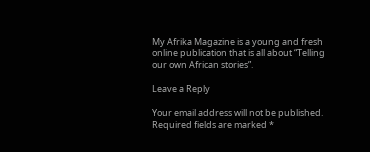My Afrika Magazine is a young and fresh online publication that is all about “Telling our own African stories”.

Leave a Reply

Your email address will not be published. Required fields are marked *